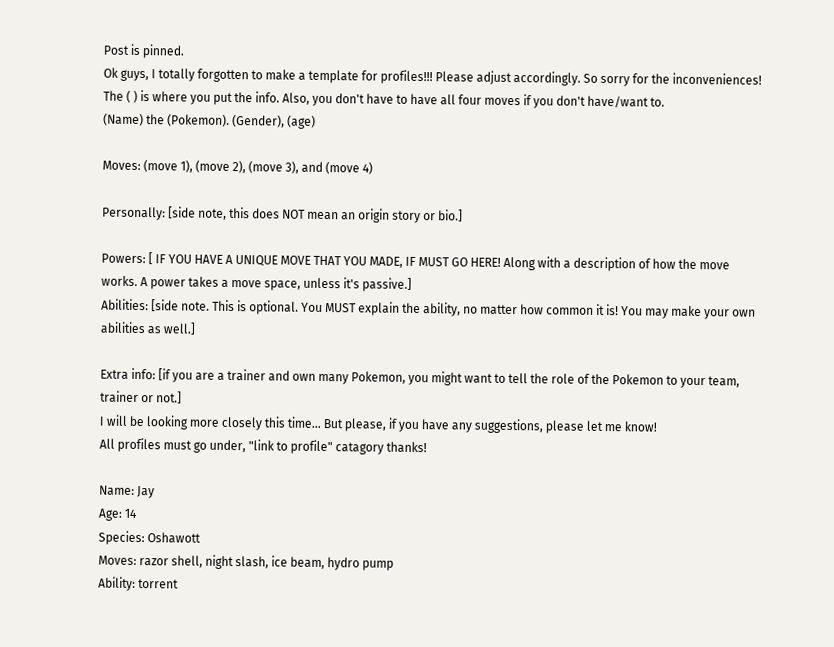Post is pinned.
Ok guys, I totally forgotten to make a template for profiles!!! Please adjust accordingly. So sorry for the inconveniences! The ( ) is where you put the info. Also, you don't have to have all four moves if you don't have/want to.
(Name) the (Pokemon). (Gender), (age)

Moves: (move 1), (move 2), (move 3), and (move 4)

Personally: [side note, this does NOT mean an origin story or bio.]

Powers: [ IF YOU HAVE A UNIQUE MOVE THAT YOU MADE, IF MUST GO HERE! Along with a description of how the move works. A power takes a move space, unless it's passive.]
Abilities: [side note. This is optional. You MUST explain the ability, no matter how common it is! You may make your own abilities as well.]

Extra info: [if you are a trainer and own many Pokemon, you might want to tell the role of the Pokemon to your team, trainer or not.]
I will be looking more closely this time... But please, if you have any suggestions, please let me know!
All profiles must go under, "link to profile" catagory thanks!

Name: Jay
Age: 14
Species: Oshawott
Moves: razor shell, night slash, ice beam, hydro pump
Ability: torrent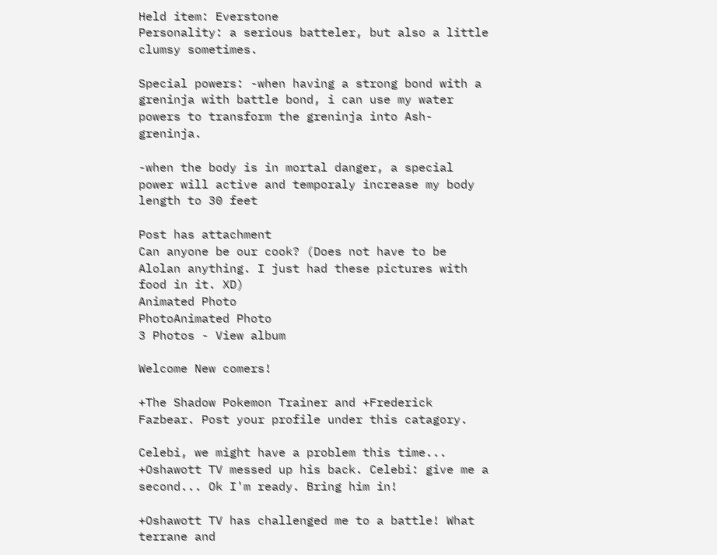Held item: Everstone
Personality: a serious batteler, but also a little clumsy sometimes.

Special powers: -when having a strong bond with a greninja with battle bond, i can use my water powers to transform the greninja into Ash-greninja.

-when the body is in mortal danger, a special power will active and temporaly increase my body length to 30 feet

Post has attachment
Can anyone be our cook? (Does not have to be Alolan anything. I just had these pictures with food in it. XD)
Animated Photo
PhotoAnimated Photo
3 Photos - View album

Welcome New comers!

+The Shadow Pokemon Trainer and +Frederick Fazbear. Post your profile under this catagory.

Celebi, we might have a problem this time... +Oshawott TV messed up his back. Celebi: give me a second... Ok I'm ready. Bring him in!

+Oshawott TV has challenged me to a battle! What terrane and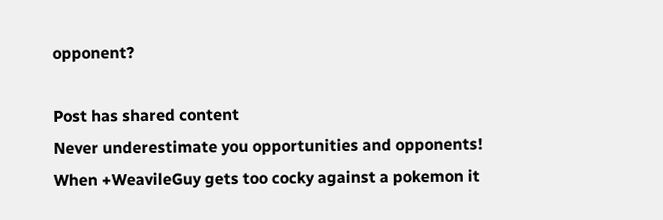opponent?

Post has shared content
Never underestimate you opportunities and opponents!
When +WeavileGuy gets too cocky against a pokemon it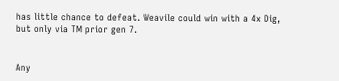has little chance to defeat. Weavile could win with a 4x Dig, but only via TM prior gen 7.


Any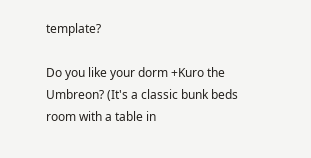template?

Do you like your dorm +Kuro the Umbreon? (It's a classic bunk beds room with a table in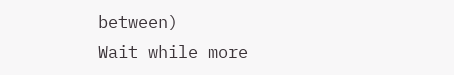between)
Wait while more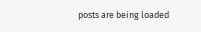posts are being loaded